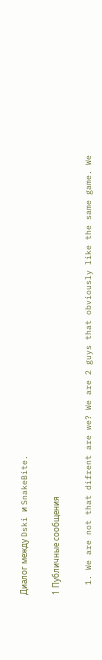Диалог между Dski и SnakeBite.

1 Публичные сообщения

  1. We are not that difrent are we? We are 2 guys that obviously like the same game. We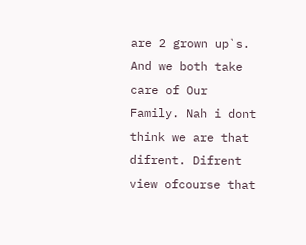are 2 grown up`s. And we both take care of Our Family. Nah i dont think we are that difrent. Difrent view ofcourse that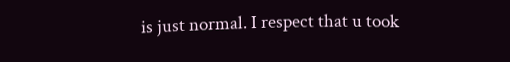is just normal. I respect that u took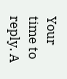Your time to reply. A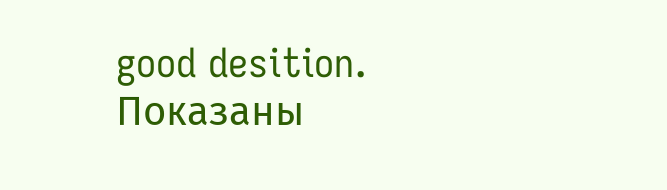good desition.
Показаны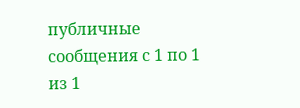публичные сообщения с 1 по 1 из 1